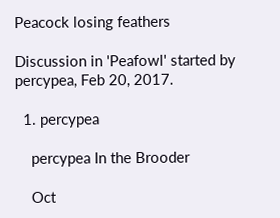Peacock losing feathers

Discussion in 'Peafowl' started by percypea, Feb 20, 2017.

  1. percypea

    percypea In the Brooder

    Oct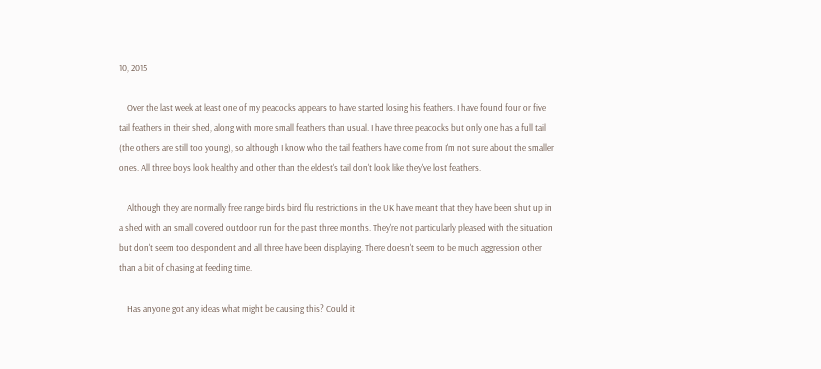10, 2015

    Over the last week at least one of my peacocks appears to have started losing his feathers. I have found four or five tail feathers in their shed, along with more small feathers than usual. I have three peacocks but only one has a full tail (the others are still too young), so although I know who the tail feathers have come from I'm not sure about the smaller ones. All three boys look healthy and other than the eldest's tail don't look like they've lost feathers.

    Although they are normally free range birds bird flu restrictions in the UK have meant that they have been shut up in a shed with an small covered outdoor run for the past three months. They're not particularly pleased with the situation but don't seem too despondent and all three have been displaying. There doesn't seem to be much aggression other than a bit of chasing at feeding time.

    Has anyone got any ideas what might be causing this? Could it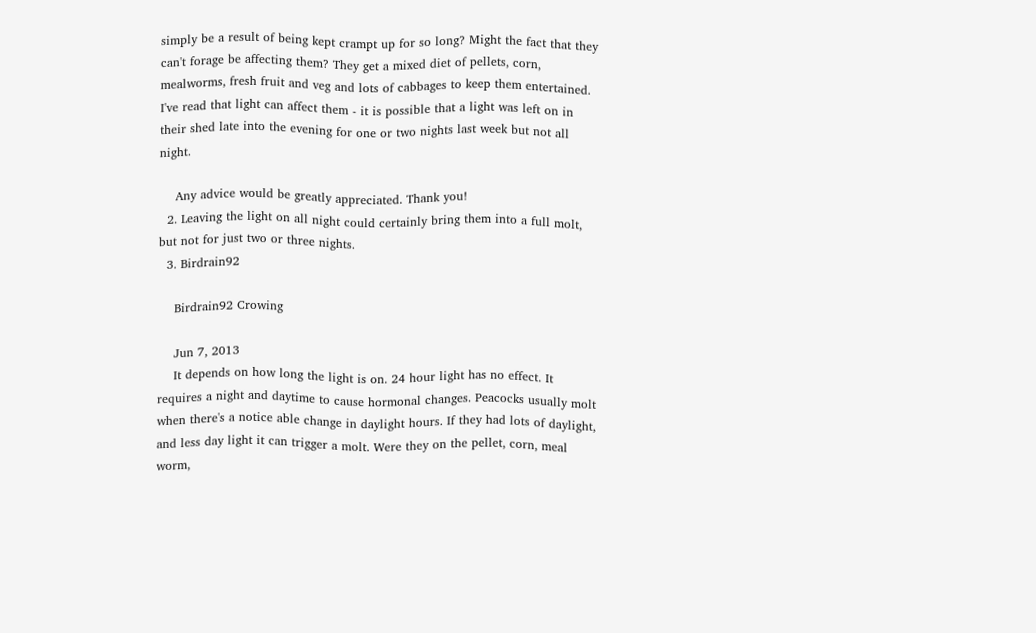simply be a result of being kept crampt up for so long? Might the fact that they can't forage be affecting them? They get a mixed diet of pellets, corn, mealworms, fresh fruit and veg and lots of cabbages to keep them entertained. I've read that light can affect them - it is possible that a light was left on in their shed late into the evening for one or two nights last week but not all night.

    Any advice would be greatly appreciated. Thank you!
  2. Leaving the light on all night could certainly bring them into a full molt, but not for just two or three nights.
  3. Birdrain92

    Birdrain92 Crowing

    Jun 7, 2013
    It depends on how long the light is on. 24 hour light has no effect. It requires a night and daytime to cause hormonal changes. Peacocks usually molt when there's a notice able change in daylight hours. If they had lots of daylight, and less day light it can trigger a molt. Were they on the pellet, corn, meal worm,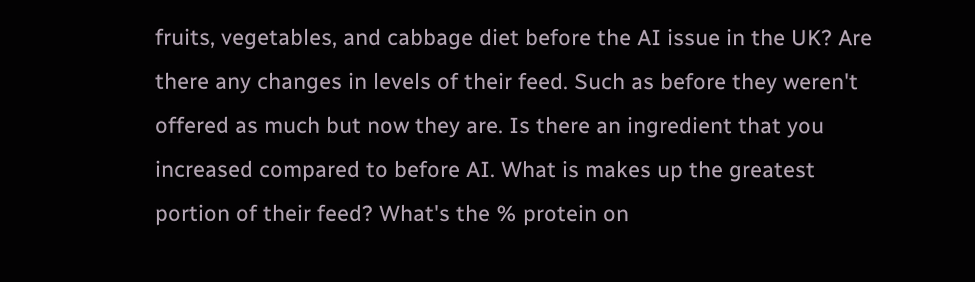fruits, vegetables, and cabbage diet before the AI issue in the UK? Are there any changes in levels of their feed. Such as before they weren't offered as much but now they are. Is there an ingredient that you increased compared to before AI. What is makes up the greatest portion of their feed? What's the % protein on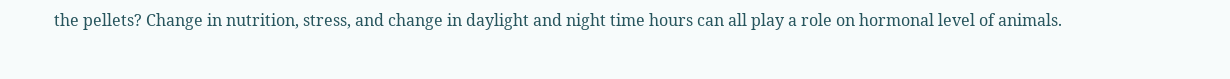the pellets? Change in nutrition, stress, and change in daylight and night time hours can all play a role on hormonal level of animals.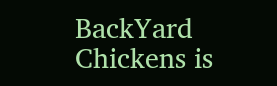BackYard Chickens is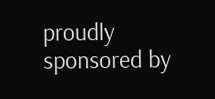proudly sponsored by